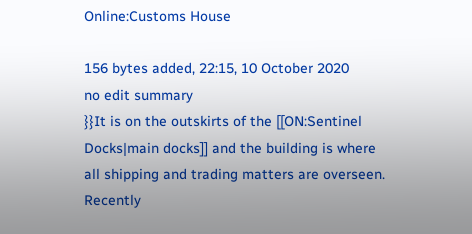Online:Customs House

156 bytes added, 22:15, 10 October 2020
no edit summary
}}It is on the outskirts of the [[ON:Sentinel Docks|main docks]] and the building is where all shipping and trading matters are overseen. Recently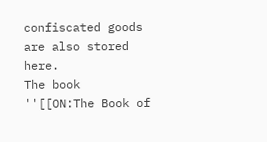confiscated goods are also stored here.
The book ''[[ON:The Book of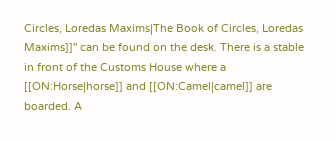Circles, Loredas Maxims|The Book of Circles, Loredas Maxims]]'' can be found on the desk. There is a stable in front of the Customs House where a [[ON:Horse|horse]] and [[ON:Camel|camel]] are boarded. A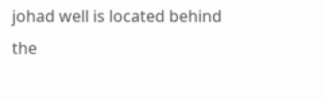johad well is located behind the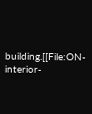building.[[File:ON-interior-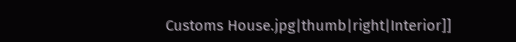Customs House.jpg|thumb|right|Interior]]